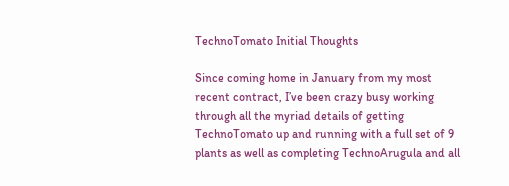TechnoTomato Initial Thoughts

Since coming home in January from my most recent contract, I’ve been crazy busy working through all the myriad details of getting TechnoTomato up and running with a full set of 9 plants as well as completing TechnoArugula and all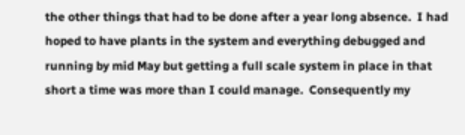the other things that had to be done after a year long absence.  I had hoped to have plants in the system and everything debugged and running by mid May but getting a full scale system in place in that short a time was more than I could manage.  Consequently my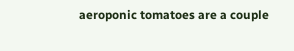aeroponic tomatoes are a couple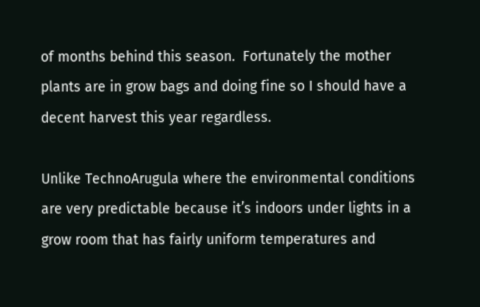of months behind this season.  Fortunately the mother plants are in grow bags and doing fine so I should have a decent harvest this year regardless.

Unlike TechnoArugula where the environmental conditions are very predictable because it’s indoors under lights in a grow room that has fairly uniform temperatures and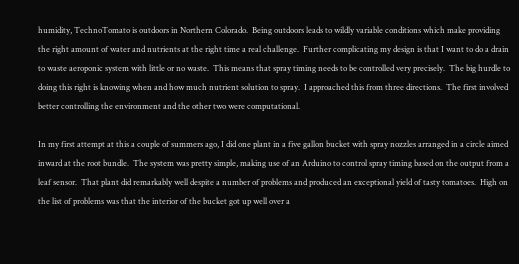humidity, TechnoTomato is outdoors in Northern Colorado.  Being outdoors leads to wildly variable conditions which make providing the right amount of water and nutrients at the right time a real challenge.  Further complicating my design is that I want to do a drain to waste aeroponic system with little or no waste.  This means that spray timing needs to be controlled very precisely.  The big hurdle to doing this right is knowing when and how much nutrient solution to spray.  I approached this from three directions.  The first involved better controlling the environment and the other two were computational.

In my first attempt at this a couple of summers ago, I did one plant in a five gallon bucket with spray nozzles arranged in a circle aimed inward at the root bundle.  The system was pretty simple, making use of an Arduino to control spray timing based on the output from a leaf sensor.  That plant did remarkably well despite a number of problems and produced an exceptional yield of tasty tomatoes.  High on the list of problems was that the interior of the bucket got up well over a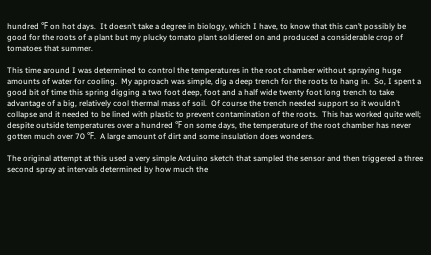hundred ℉ on hot days.  It doesn’t take a degree in biology, which I have, to know that this can’t possibly be good for the roots of a plant but my plucky tomato plant soldiered on and produced a considerable crop of tomatoes that summer.

This time around I was determined to control the temperatures in the root chamber without spraying huge amounts of water for cooling.  My approach was simple, dig a deep trench for the roots to hang in.  So, I spent a good bit of time this spring digging a two foot deep, foot and a half wide twenty foot long trench to take advantage of a big, relatively cool thermal mass of soil.  Of course the trench needed support so it wouldn’t collapse and it needed to be lined with plastic to prevent contamination of the roots.  This has worked quite well; despite outside temperatures over a hundred ℉ on some days, the temperature of the root chamber has never gotten much over 70 ℉.  A large amount of dirt and some insulation does wonders.

The original attempt at this used a very simple Arduino sketch that sampled the sensor and then triggered a three second spray at intervals determined by how much the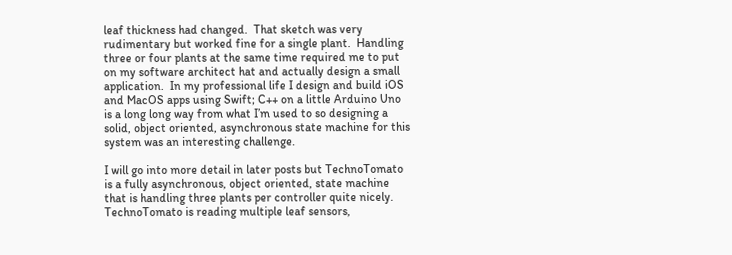leaf thickness had changed.  That sketch was very rudimentary but worked fine for a single plant.  Handling three or four plants at the same time required me to put on my software architect hat and actually design a small application.  In my professional life I design and build iOS and MacOS apps using Swift; C++ on a little Arduino Uno is a long long way from what I’m used to so designing a solid, object oriented, asynchronous state machine for this system was an interesting challenge.

I will go into more detail in later posts but TechnoTomato is a fully asynchronous, object oriented, state machine that is handling three plants per controller quite nicely.  TechnoTomato is reading multiple leaf sensors,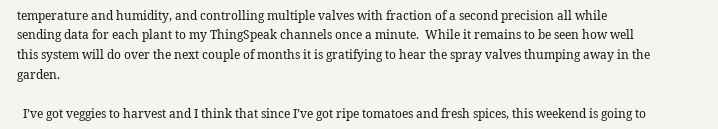temperature and humidity, and controlling multiple valves with fraction of a second precision all while sending data for each plant to my ThingSpeak channels once a minute.  While it remains to be seen how well this system will do over the next couple of months it is gratifying to hear the spray valves thumping away in the garden.

  I’ve got veggies to harvest and I think that since I’ve got ripe tomatoes and fresh spices, this weekend is going to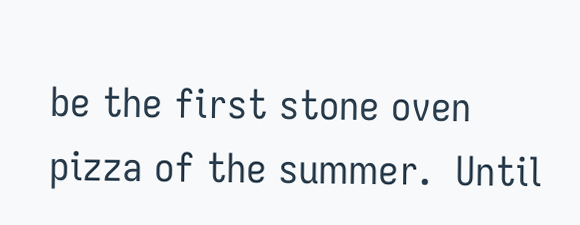be the first stone oven pizza of the summer.  Until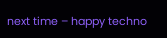next time – happy techno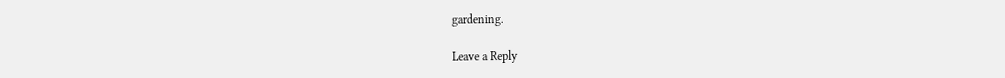gardening.

Leave a Reply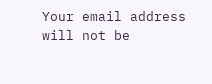Your email address will not be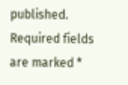published. Required fields are marked *